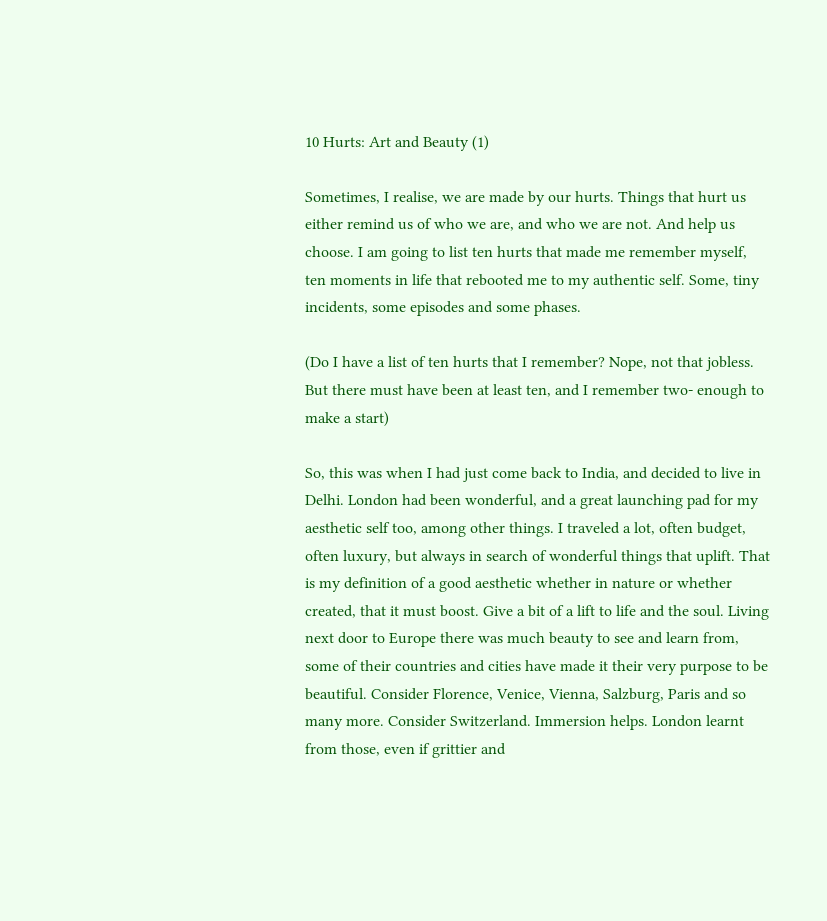10 Hurts: Art and Beauty (1)

Sometimes, I realise, we are made by our hurts. Things that hurt us either remind us of who we are, and who we are not. And help us choose. I am going to list ten hurts that made me remember myself, ten moments in life that rebooted me to my authentic self. Some, tiny incidents, some episodes and some phases.

(Do I have a list of ten hurts that I remember? Nope, not that jobless. But there must have been at least ten, and I remember two- enough to make a start)

So, this was when I had just come back to India, and decided to live in Delhi. London had been wonderful, and a great launching pad for my aesthetic self too, among other things. I traveled a lot, often budget, often luxury, but always in search of wonderful things that uplift. That is my definition of a good aesthetic whether in nature or whether created, that it must boost. Give a bit of a lift to life and the soul. Living next door to Europe there was much beauty to see and learn from, some of their countries and cities have made it their very purpose to be beautiful. Consider Florence, Venice, Vienna, Salzburg, Paris and so many more. Consider Switzerland. Immersion helps. London learnt from those, even if grittier and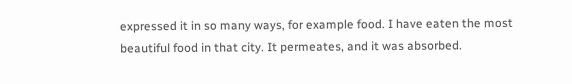expressed it in so many ways, for example food. I have eaten the most beautiful food in that city. It permeates, and it was absorbed.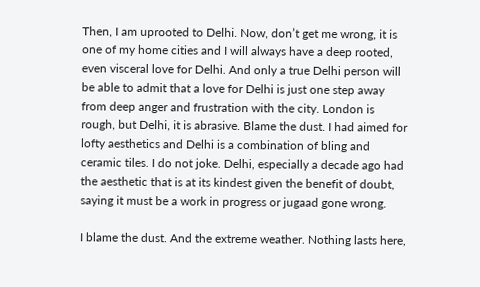Then, I am uprooted to Delhi. Now, don’t get me wrong, it is one of my home cities and I will always have a deep rooted, even visceral love for Delhi. And only a true Delhi person will be able to admit that a love for Delhi is just one step away from deep anger and frustration with the city. London is rough, but Delhi, it is abrasive. Blame the dust. I had aimed for lofty aesthetics and Delhi is a combination of bling and ceramic tiles. I do not joke. Delhi, especially a decade ago had the aesthetic that is at its kindest given the benefit of doubt, saying it must be a work in progress or jugaad gone wrong.

I blame the dust. And the extreme weather. Nothing lasts here,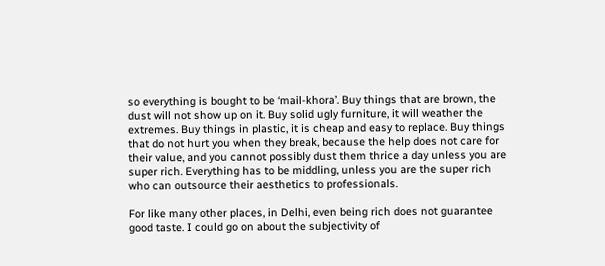so everything is bought to be ‘mail-khora’. Buy things that are brown, the dust will not show up on it. Buy solid ugly furniture, it will weather the extremes. Buy things in plastic, it is cheap and easy to replace. Buy things that do not hurt you when they break, because the help does not care for their value, and you cannot possibly dust them thrice a day unless you are super rich. Everything has to be middling, unless you are the super rich who can outsource their aesthetics to professionals.

For like many other places, in Delhi, even being rich does not guarantee good taste. I could go on about the subjectivity of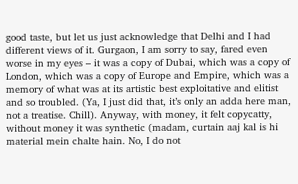good taste, but let us just acknowledge that Delhi and I had different views of it. Gurgaon, I am sorry to say, fared even worse in my eyes – it was a copy of Dubai, which was a copy of London, which was a copy of Europe and Empire, which was a memory of what was at its artistic best exploitative and elitist and so troubled. (Ya, I just did that, it’s only an adda here man, not a treatise. Chill). Anyway, with money, it felt copycatty, without money it was synthetic (madam, curtain aaj kal is hi material mein chalte hain. No, I do not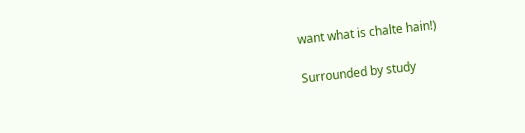want what is chalte hain!)

Surrounded by study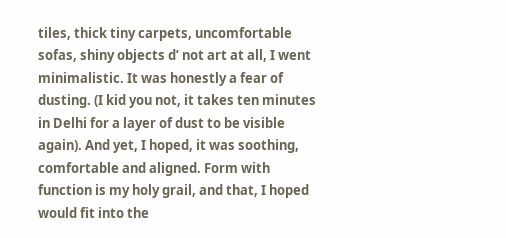tiles, thick tiny carpets, uncomfortable sofas, shiny objects d’ not art at all, I went minimalistic. It was honestly a fear of dusting. (I kid you not, it takes ten minutes in Delhi for a layer of dust to be visible again). And yet, I hoped, it was soothing, comfortable and aligned. Form with function is my holy grail, and that, I hoped would fit into the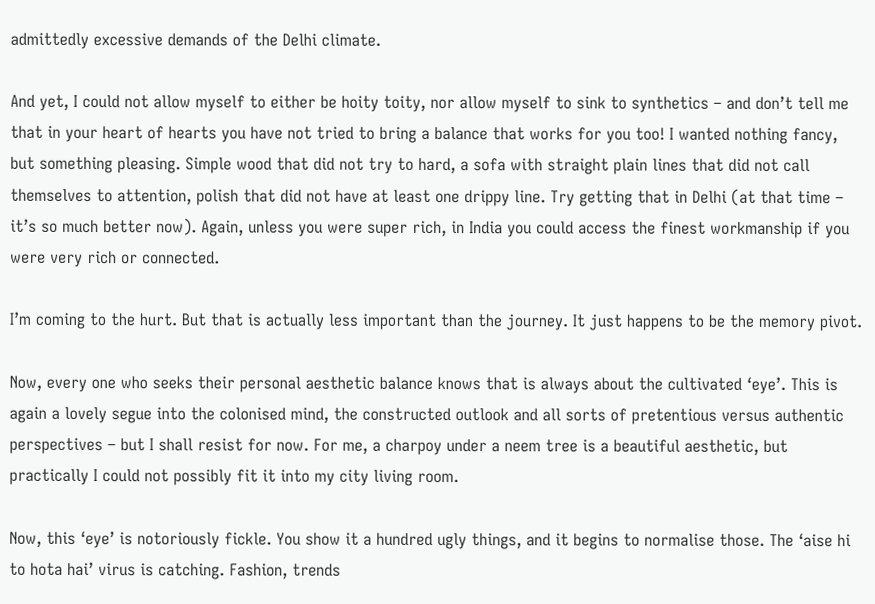admittedly excessive demands of the Delhi climate.

And yet, I could not allow myself to either be hoity toity, nor allow myself to sink to synthetics – and don’t tell me that in your heart of hearts you have not tried to bring a balance that works for you too! I wanted nothing fancy, but something pleasing. Simple wood that did not try to hard, a sofa with straight plain lines that did not call themselves to attention, polish that did not have at least one drippy line. Try getting that in Delhi (at that time – it’s so much better now). Again, unless you were super rich, in India you could access the finest workmanship if you were very rich or connected.

I’m coming to the hurt. But that is actually less important than the journey. It just happens to be the memory pivot.

Now, every one who seeks their personal aesthetic balance knows that is always about the cultivated ‘eye’. This is again a lovely segue into the colonised mind, the constructed outlook and all sorts of pretentious versus authentic perspectives – but I shall resist for now. For me, a charpoy under a neem tree is a beautiful aesthetic, but practically I could not possibly fit it into my city living room.

Now, this ‘eye’ is notoriously fickle. You show it a hundred ugly things, and it begins to normalise those. The ‘aise hi to hota hai’ virus is catching. Fashion, trends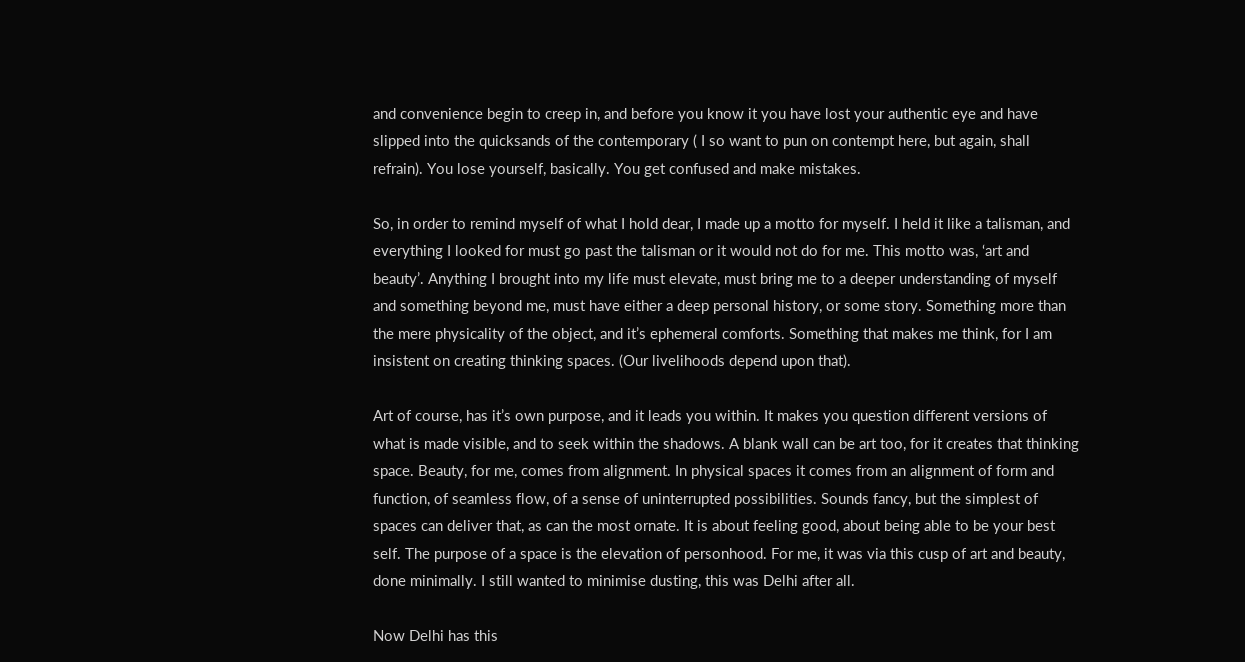and convenience begin to creep in, and before you know it you have lost your authentic eye and have slipped into the quicksands of the contemporary ( I so want to pun on contempt here, but again, shall refrain). You lose yourself, basically. You get confused and make mistakes.

So, in order to remind myself of what I hold dear, I made up a motto for myself. I held it like a talisman, and everything I looked for must go past the talisman or it would not do for me. This motto was, ‘art and beauty’. Anything I brought into my life must elevate, must bring me to a deeper understanding of myself and something beyond me, must have either a deep personal history, or some story. Something more than the mere physicality of the object, and it’s ephemeral comforts. Something that makes me think, for I am insistent on creating thinking spaces. (Our livelihoods depend upon that).

Art of course, has it’s own purpose, and it leads you within. It makes you question different versions of what is made visible, and to seek within the shadows. A blank wall can be art too, for it creates that thinking space. Beauty, for me, comes from alignment. In physical spaces it comes from an alignment of form and function, of seamless flow, of a sense of uninterrupted possibilities. Sounds fancy, but the simplest of spaces can deliver that, as can the most ornate. It is about feeling good, about being able to be your best self. The purpose of a space is the elevation of personhood. For me, it was via this cusp of art and beauty, done minimally. I still wanted to minimise dusting, this was Delhi after all.

Now Delhi has this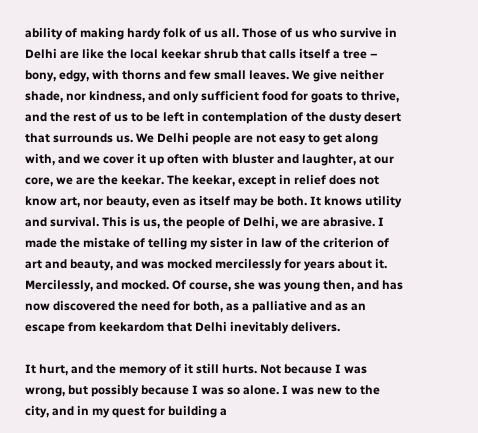ability of making hardy folk of us all. Those of us who survive in Delhi are like the local keekar shrub that calls itself a tree – bony, edgy, with thorns and few small leaves. We give neither shade, nor kindness, and only sufficient food for goats to thrive, and the rest of us to be left in contemplation of the dusty desert that surrounds us. We Delhi people are not easy to get along with, and we cover it up often with bluster and laughter, at our core, we are the keekar. The keekar, except in relief does not know art, nor beauty, even as itself may be both. It knows utility and survival. This is us, the people of Delhi, we are abrasive. I made the mistake of telling my sister in law of the criterion of art and beauty, and was mocked mercilessly for years about it. Mercilessly, and mocked. Of course, she was young then, and has now discovered the need for both, as a palliative and as an escape from keekardom that Delhi inevitably delivers.

It hurt, and the memory of it still hurts. Not because I was wrong, but possibly because I was so alone. I was new to the city, and in my quest for building a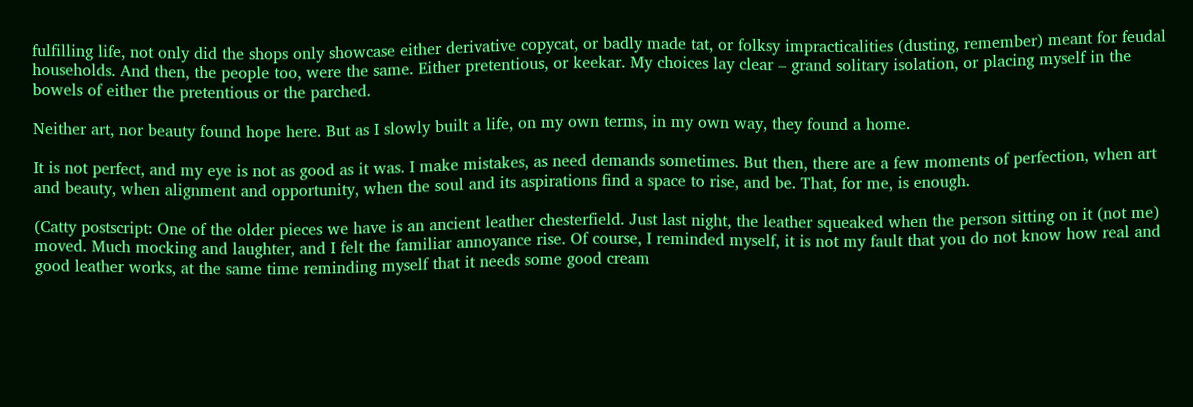fulfilling life, not only did the shops only showcase either derivative copycat, or badly made tat, or folksy impracticalities (dusting, remember) meant for feudal households. And then, the people too, were the same. Either pretentious, or keekar. My choices lay clear – grand solitary isolation, or placing myself in the bowels of either the pretentious or the parched.

Neither art, nor beauty found hope here. But as I slowly built a life, on my own terms, in my own way, they found a home.

It is not perfect, and my eye is not as good as it was. I make mistakes, as need demands sometimes. But then, there are a few moments of perfection, when art and beauty, when alignment and opportunity, when the soul and its aspirations find a space to rise, and be. That, for me, is enough.

(Catty postscript: One of the older pieces we have is an ancient leather chesterfield. Just last night, the leather squeaked when the person sitting on it (not me) moved. Much mocking and laughter, and I felt the familiar annoyance rise. Of course, I reminded myself, it is not my fault that you do not know how real and good leather works, at the same time reminding myself that it needs some good cream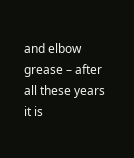and elbow grease – after all these years it is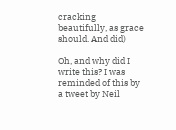cracking beautifully, as grace should. And did)

Oh, and why did I write this? I was reminded of this by a tweet by Neil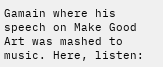Gamain where his speech on Make Good Art was mashed to music. Here, listen: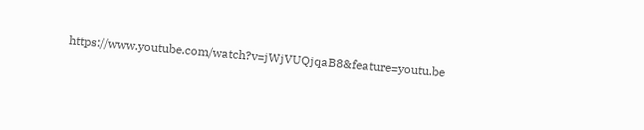https://www.youtube.com/watch?v=jWjVUQjqaB8&feature=youtu.be